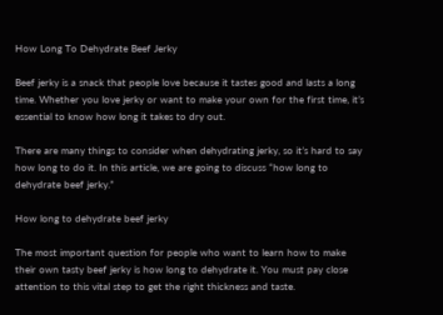How Long To Dehydrate Beef Jerky

Beef jerky is a snack that people love because it tastes good and lasts a long time. Whether you love jerky or want to make your own for the first time, it’s essential to know how long it takes to dry out.

There are many things to consider when dehydrating jerky, so it’s hard to say how long to do it. In this article, we are going to discuss “how long to dehydrate beef jerky.”

How long to dehydrate beef jerky

The most important question for people who want to learn how to make their own tasty beef jerky is how long to dehydrate it. You must pay close attention to this vital step to get the right thickness and taste.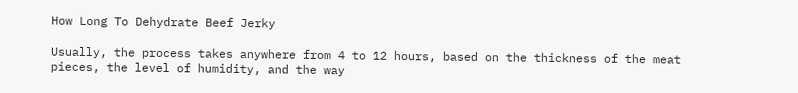How Long To Dehydrate Beef Jerky

Usually, the process takes anywhere from 4 to 12 hours, based on the thickness of the meat pieces, the level of humidity, and the way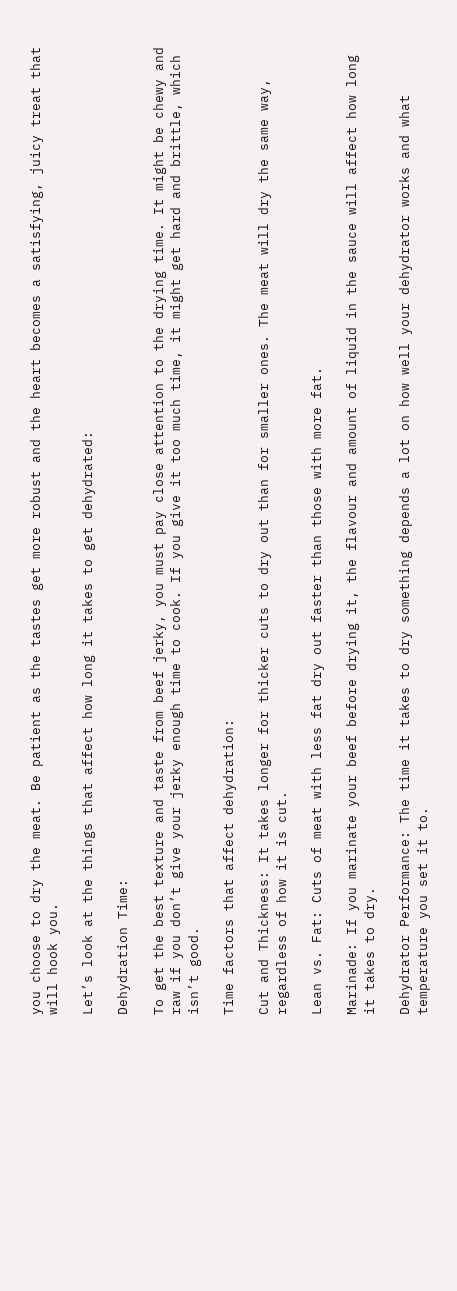you choose to dry the meat. Be patient as the tastes get more robust and the heart becomes a satisfying, juicy treat that will hook you.

Let’s look at the things that affect how long it takes to get dehydrated:

Dehydration Time:

To get the best texture and taste from beef jerky, you must pay close attention to the drying time. It might be chewy and raw if you don’t give your jerky enough time to cook. If you give it too much time, it might get hard and brittle, which isn’t good.

Time factors that affect dehydration:

Cut and Thickness: It takes longer for thicker cuts to dry out than for smaller ones. The meat will dry the same way, regardless of how it is cut.

Lean vs. Fat: Cuts of meat with less fat dry out faster than those with more fat.

Marinade: If you marinate your beef before drying it, the flavour and amount of liquid in the sauce will affect how long it takes to dry.

Dehydrator Performance: The time it takes to dry something depends a lot on how well your dehydrator works and what temperature you set it to.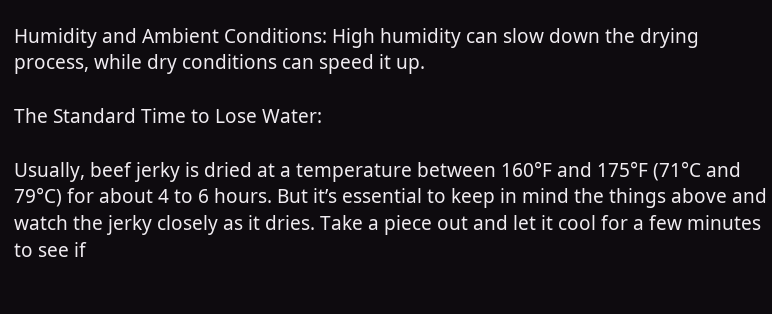Humidity and Ambient Conditions: High humidity can slow down the drying process, while dry conditions can speed it up.

The Standard Time to Lose Water:

Usually, beef jerky is dried at a temperature between 160°F and 175°F (71°C and 79°C) for about 4 to 6 hours. But it’s essential to keep in mind the things above and watch the jerky closely as it dries. Take a piece out and let it cool for a few minutes to see if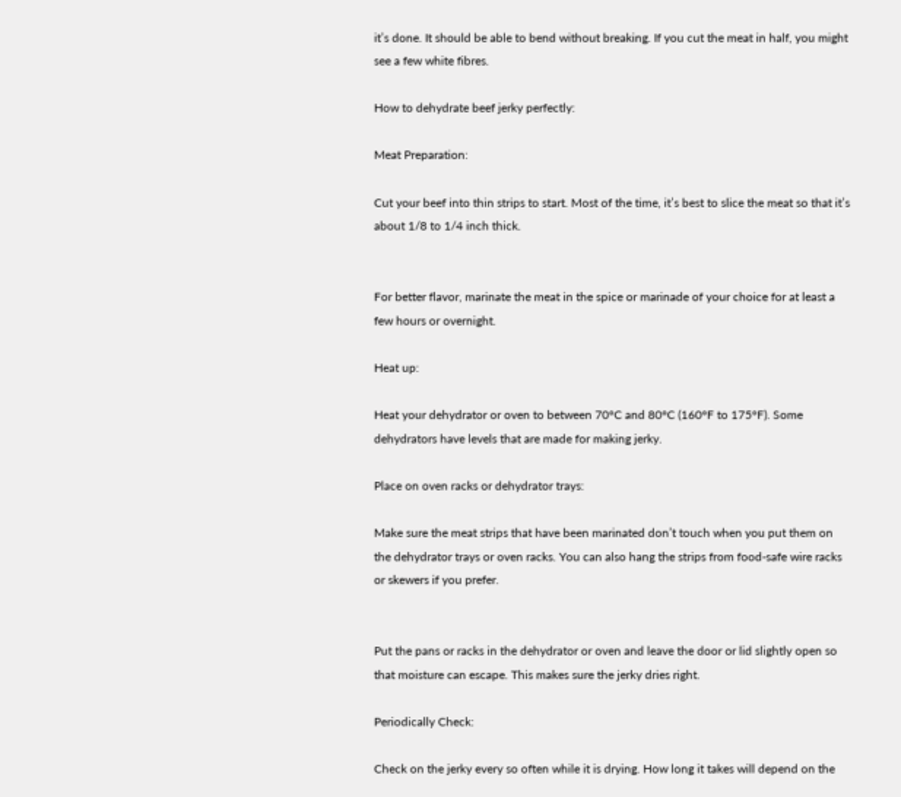it’s done. It should be able to bend without breaking. If you cut the meat in half, you might see a few white fibres.

How to dehydrate beef jerky perfectly:

Meat Preparation:

Cut your beef into thin strips to start. Most of the time, it’s best to slice the meat so that it’s about 1/8 to 1/4 inch thick.


For better flavor, marinate the meat in the spice or marinade of your choice for at least a few hours or overnight.

Heat up:

Heat your dehydrator or oven to between 70°C and 80°C (160°F to 175°F). Some dehydrators have levels that are made for making jerky.

Place on oven racks or dehydrator trays:

Make sure the meat strips that have been marinated don’t touch when you put them on the dehydrator trays or oven racks. You can also hang the strips from food-safe wire racks or skewers if you prefer.


Put the pans or racks in the dehydrator or oven and leave the door or lid slightly open so that moisture can escape. This makes sure the jerky dries right.

Periodically Check:

Check on the jerky every so often while it is drying. How long it takes will depend on the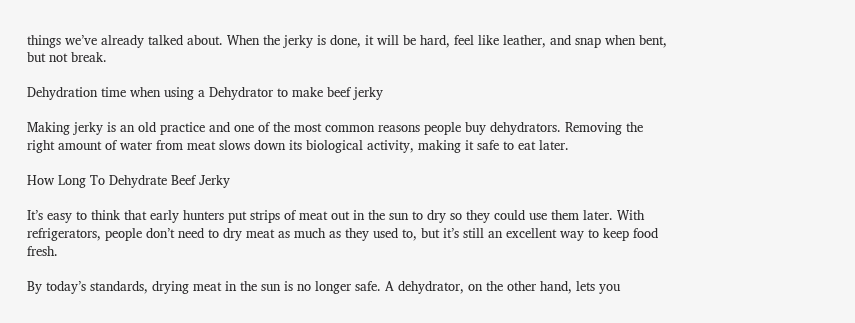things we’ve already talked about. When the jerky is done, it will be hard, feel like leather, and snap when bent, but not break.

Dehydration time when using a Dehydrator to make beef jerky

Making jerky is an old practice and one of the most common reasons people buy dehydrators. Removing the right amount of water from meat slows down its biological activity, making it safe to eat later.

How Long To Dehydrate Beef Jerky

It’s easy to think that early hunters put strips of meat out in the sun to dry so they could use them later. With refrigerators, people don’t need to dry meat as much as they used to, but it’s still an excellent way to keep food fresh.

By today’s standards, drying meat in the sun is no longer safe. A dehydrator, on the other hand, lets you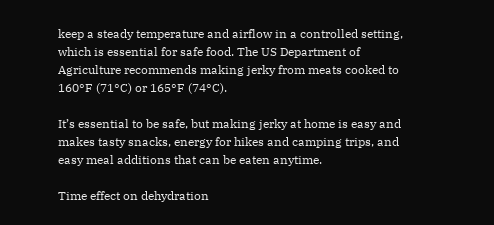keep a steady temperature and airflow in a controlled setting, which is essential for safe food. The US Department of Agriculture recommends making jerky from meats cooked to 160°F (71°C) or 165°F (74°C).

It’s essential to be safe, but making jerky at home is easy and makes tasty snacks, energy for hikes and camping trips, and easy meal additions that can be eaten anytime.

Time effect on dehydration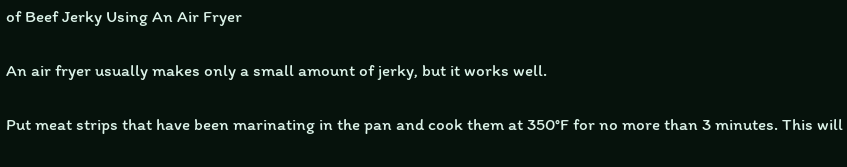of Beef Jerky Using An Air Fryer

An air fryer usually makes only a small amount of jerky, but it works well.

Put meat strips that have been marinating in the pan and cook them at 350°F for no more than 3 minutes. This will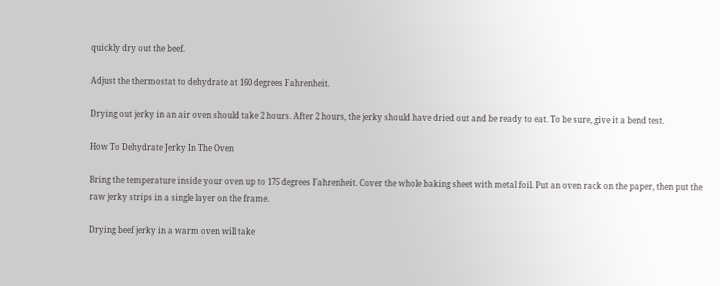quickly dry out the beef.

Adjust the thermostat to dehydrate at 160 degrees Fahrenheit.

Drying out jerky in an air oven should take 2 hours. After 2 hours, the jerky should have dried out and be ready to eat. To be sure, give it a bend test.

How To Dehydrate Jerky In The Oven

Bring the temperature inside your oven up to 175 degrees Fahrenheit. Cover the whole baking sheet with metal foil. Put an oven rack on the paper, then put the raw jerky strips in a single layer on the frame.

Drying beef jerky in a warm oven will take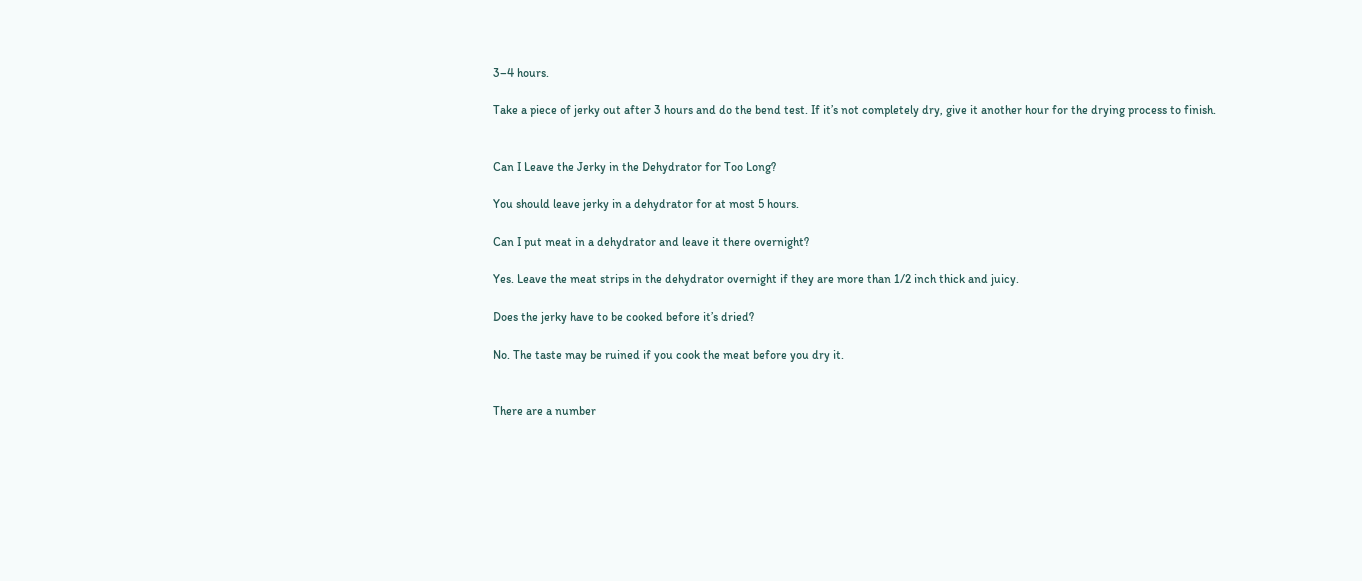3–4 hours.

Take a piece of jerky out after 3 hours and do the bend test. If it’s not completely dry, give it another hour for the drying process to finish.


Can I Leave the Jerky in the Dehydrator for Too Long?

You should leave jerky in a dehydrator for at most 5 hours.

Can I put meat in a dehydrator and leave it there overnight?

Yes. Leave the meat strips in the dehydrator overnight if they are more than 1/2 inch thick and juicy.

Does the jerky have to be cooked before it’s dried?

No. The taste may be ruined if you cook the meat before you dry it.


There are a number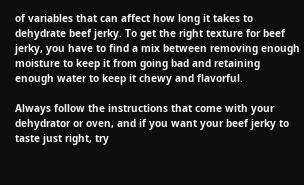of variables that can affect how long it takes to dehydrate beef jerky. To get the right texture for beef jerky, you have to find a mix between removing enough moisture to keep it from going bad and retaining enough water to keep it chewy and flavorful.

Always follow the instructions that come with your dehydrator or oven, and if you want your beef jerky to taste just right, try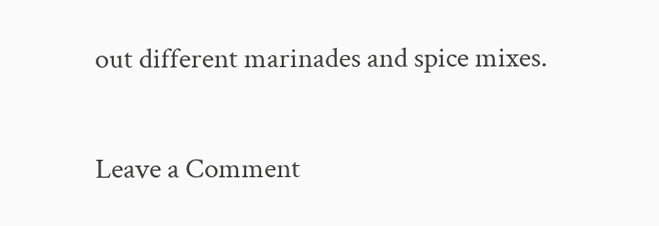out different marinades and spice mixes.

Leave a Comment